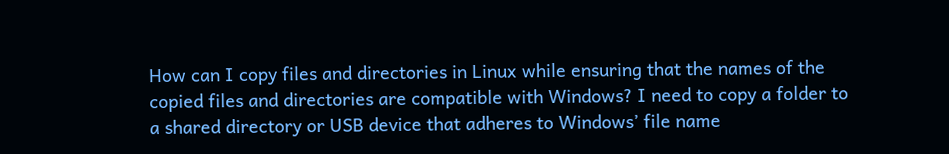How can I copy files and directories in Linux while ensuring that the names of the copied files and directories are compatible with Windows? I need to copy a folder to a shared directory or USB device that adheres to Windows’ file name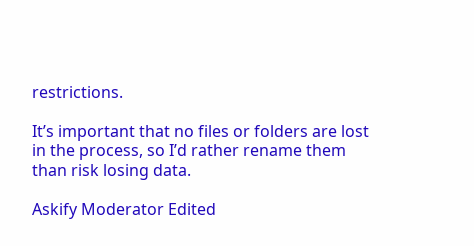restrictions.

It’s important that no files or folders are lost in the process, so I’d rather rename them than risk losing data.

Askify Moderator Edited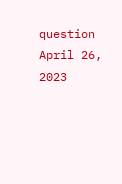question April 26, 2023